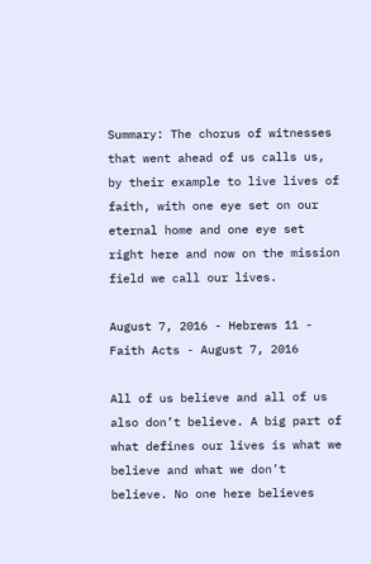Summary: The chorus of witnesses that went ahead of us calls us, by their example to live lives of faith, with one eye set on our eternal home and one eye set right here and now on the mission field we call our lives.

August 7, 2016 - Hebrews 11 - Faith Acts - August 7, 2016

All of us believe and all of us also don’t believe. A big part of what defines our lives is what we believe and what we don’t believe. No one here believes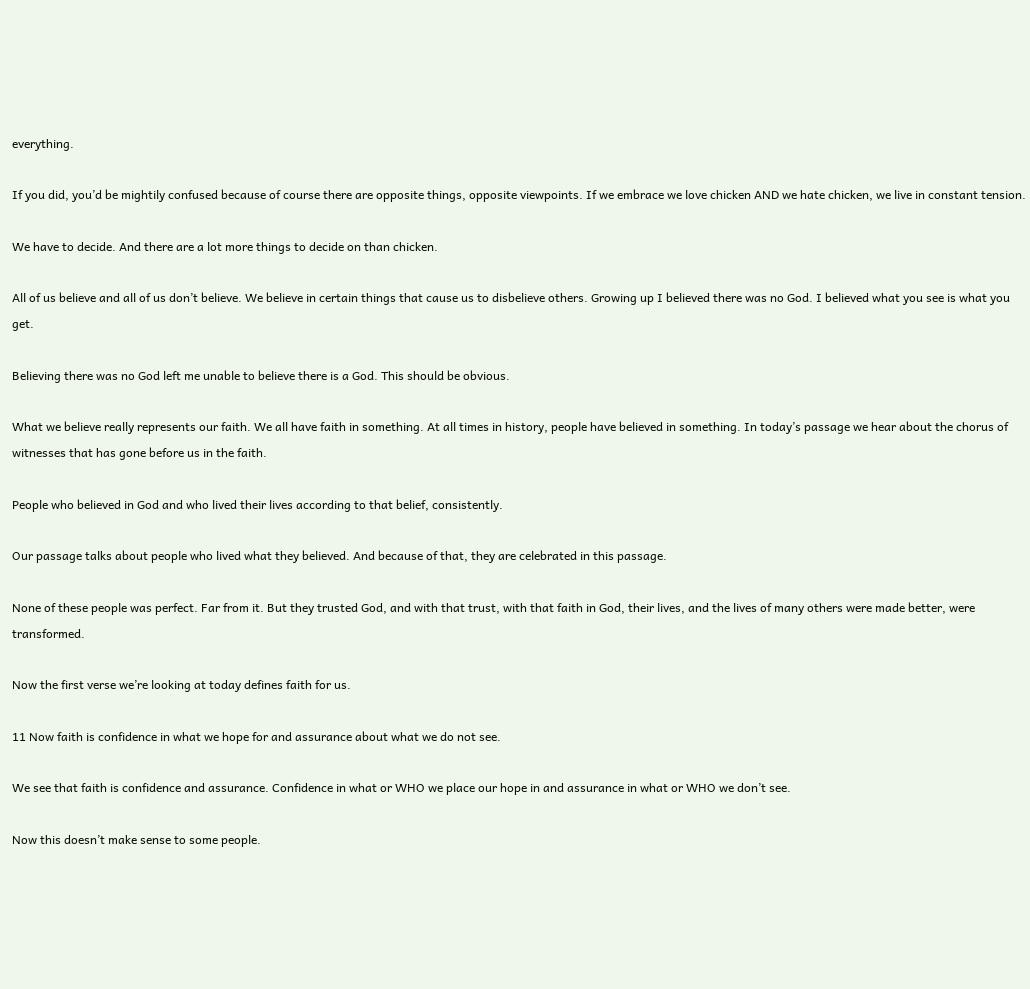everything.

If you did, you’d be mightily confused because of course there are opposite things, opposite viewpoints. If we embrace we love chicken AND we hate chicken, we live in constant tension.

We have to decide. And there are a lot more things to decide on than chicken.

All of us believe and all of us don’t believe. We believe in certain things that cause us to disbelieve others. Growing up I believed there was no God. I believed what you see is what you get.

Believing there was no God left me unable to believe there is a God. This should be obvious.

What we believe really represents our faith. We all have faith in something. At all times in history, people have believed in something. In today’s passage we hear about the chorus of witnesses that has gone before us in the faith.

People who believed in God and who lived their lives according to that belief, consistently.

Our passage talks about people who lived what they believed. And because of that, they are celebrated in this passage.

None of these people was perfect. Far from it. But they trusted God, and with that trust, with that faith in God, their lives, and the lives of many others were made better, were transformed.

Now the first verse we’re looking at today defines faith for us.

11 Now faith is confidence in what we hope for and assurance about what we do not see.

We see that faith is confidence and assurance. Confidence in what or WHO we place our hope in and assurance in what or WHO we don’t see.

Now this doesn’t make sense to some people.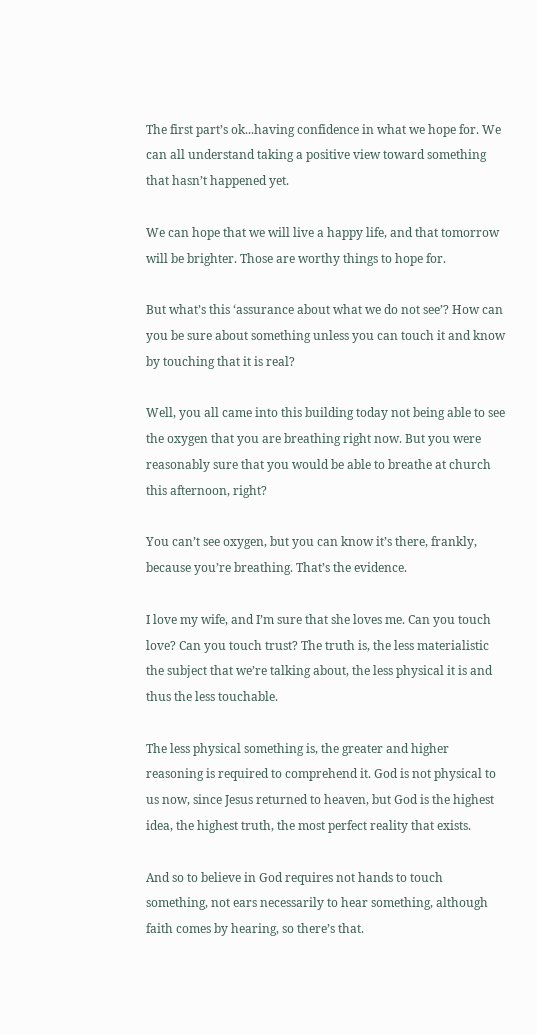The first part’s ok...having confidence in what we hope for. We can all understand taking a positive view toward something that hasn’t happened yet.

We can hope that we will live a happy life, and that tomorrow will be brighter. Those are worthy things to hope for.

But what’s this ‘assurance about what we do not see’? How can you be sure about something unless you can touch it and know by touching that it is real?

Well, you all came into this building today not being able to see the oxygen that you are breathing right now. But you were reasonably sure that you would be able to breathe at church this afternoon, right?

You can’t see oxygen, but you can know it’s there, frankly, because you’re breathing. That’s the evidence.

I love my wife, and I’m sure that she loves me. Can you touch love? Can you touch trust? The truth is, the less materialistic the subject that we’re talking about, the less physical it is and thus the less touchable.

The less physical something is, the greater and higher reasoning is required to comprehend it. God is not physical to us now, since Jesus returned to heaven, but God is the highest idea, the highest truth, the most perfect reality that exists.

And so to believe in God requires not hands to touch something, not ears necessarily to hear something, although faith comes by hearing, so there’s that.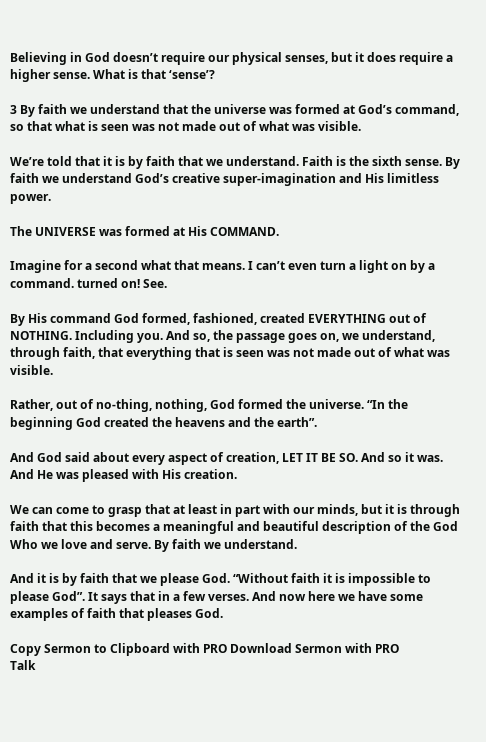Believing in God doesn’t require our physical senses, but it does require a higher sense. What is that ‘sense’?

3 By faith we understand that the universe was formed at God’s command, so that what is seen was not made out of what was visible.

We’re told that it is by faith that we understand. Faith is the sixth sense. By faith we understand God’s creative super-imagination and His limitless power.

The UNIVERSE was formed at His COMMAND.

Imagine for a second what that means. I can’t even turn a light on by a command. turned on! See.

By His command God formed, fashioned, created EVERYTHING out of NOTHING. Including you. And so, the passage goes on, we understand, through faith, that everything that is seen was not made out of what was visible.

Rather, out of no-thing, nothing, God formed the universe. “In the beginning God created the heavens and the earth”.

And God said about every aspect of creation, LET IT BE SO. And so it was. And He was pleased with His creation.

We can come to grasp that at least in part with our minds, but it is through faith that this becomes a meaningful and beautiful description of the God Who we love and serve. By faith we understand.

And it is by faith that we please God. “Without faith it is impossible to please God”. It says that in a few verses. And now here we have some examples of faith that pleases God.

Copy Sermon to Clipboard with PRO Download Sermon with PRO
Talk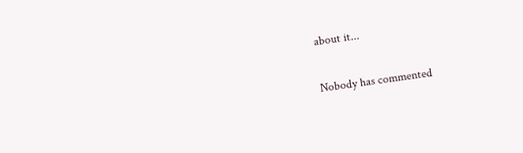about it...

Nobody has commented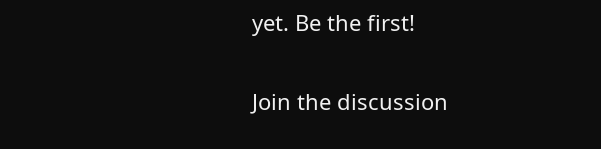yet. Be the first!

Join the discussion